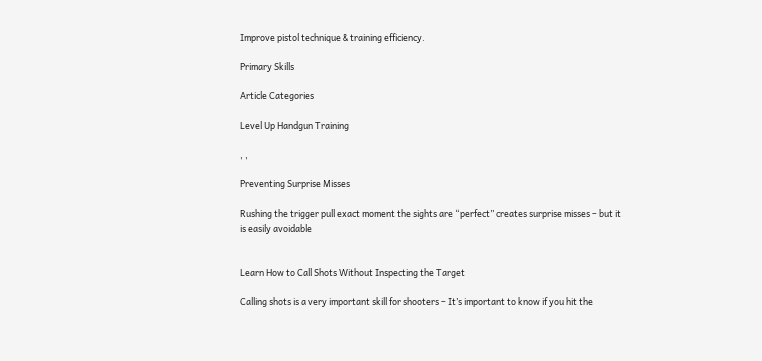Improve pistol technique & training efficiency.

Primary Skills

Article Categories

Level Up Handgun Training

, ,

Preventing Surprise Misses

Rushing the trigger pull exact moment the sights are “perfect” creates surprise misses – but it is easily avoidable


Learn How to Call Shots Without Inspecting the Target

Calling shots is a very important skill for shooters – It’s important to know if you hit the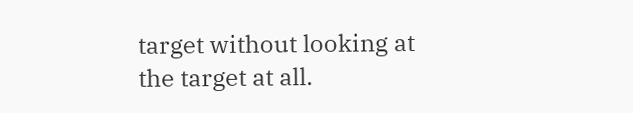target without looking at the target at all.